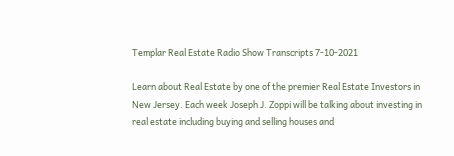Templar Real Estate Radio Show Transcripts 7-10-2021

Learn about Real Estate by one of the premier Real Estate Investors in New Jersey. Each week Joseph J. Zoppi will be talking about investing in real estate including buying and selling houses and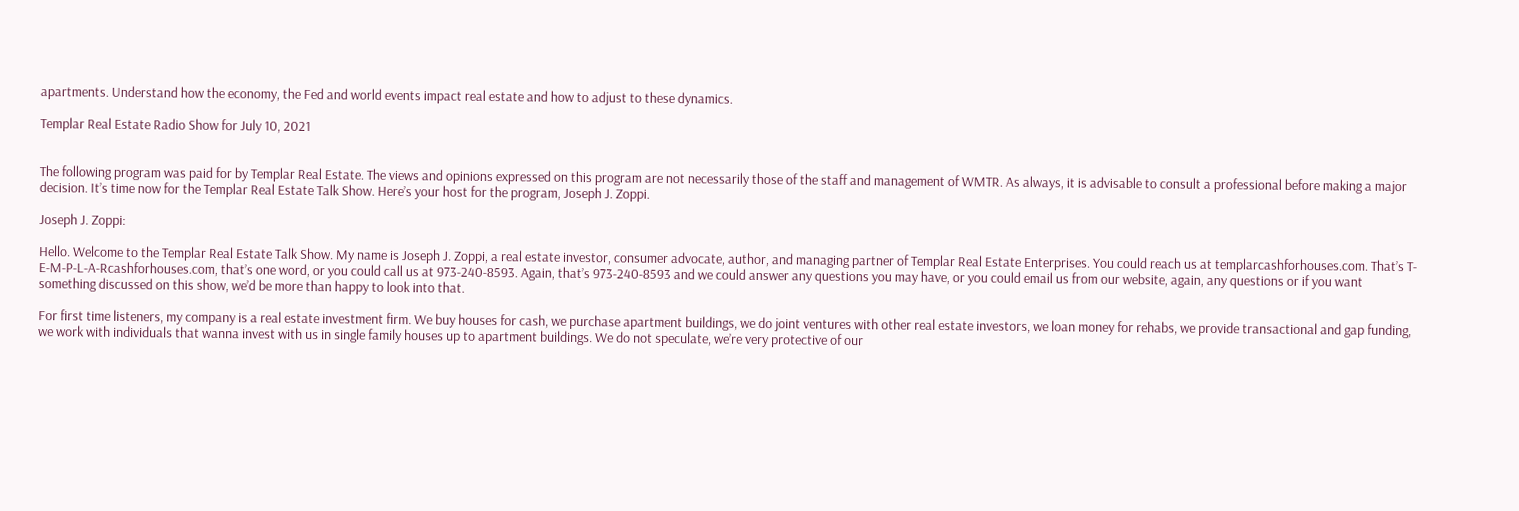apartments. Understand how the economy, the Fed and world events impact real estate and how to adjust to these dynamics.

Templar Real Estate Radio Show for July 10, 2021


The following program was paid for by Templar Real Estate. The views and opinions expressed on this program are not necessarily those of the staff and management of WMTR. As always, it is advisable to consult a professional before making a major decision. It’s time now for the Templar Real Estate Talk Show. Here’s your host for the program, Joseph J. Zoppi.

Joseph J. Zoppi:

Hello. Welcome to the Templar Real Estate Talk Show. My name is Joseph J. Zoppi, a real estate investor, consumer advocate, author, and managing partner of Templar Real Estate Enterprises. You could reach us at templarcashforhouses.com. That’s T-E-M-P-L-A-Rcashforhouses.com, that’s one word, or you could call us at 973-240-8593. Again, that’s 973-240-8593 and we could answer any questions you may have, or you could email us from our website, again, any questions or if you want something discussed on this show, we’d be more than happy to look into that.

For first time listeners, my company is a real estate investment firm. We buy houses for cash, we purchase apartment buildings, we do joint ventures with other real estate investors, we loan money for rehabs, we provide transactional and gap funding, we work with individuals that wanna invest with us in single family houses up to apartment buildings. We do not speculate, we’re very protective of our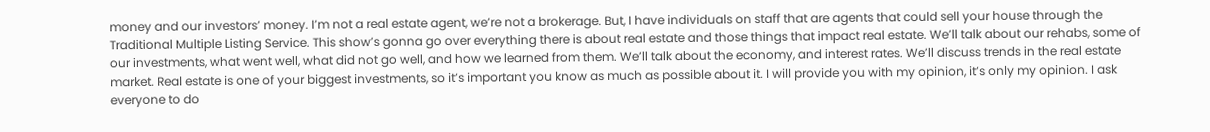money and our investors’ money. I’m not a real estate agent, we’re not a brokerage. But, I have individuals on staff that are agents that could sell your house through the Traditional Multiple Listing Service. This show’s gonna go over everything there is about real estate and those things that impact real estate. We’ll talk about our rehabs, some of our investments, what went well, what did not go well, and how we learned from them. We’ll talk about the economy, and interest rates. We’ll discuss trends in the real estate market. Real estate is one of your biggest investments, so it’s important you know as much as possible about it. I will provide you with my opinion, it’s only my opinion. I ask everyone to do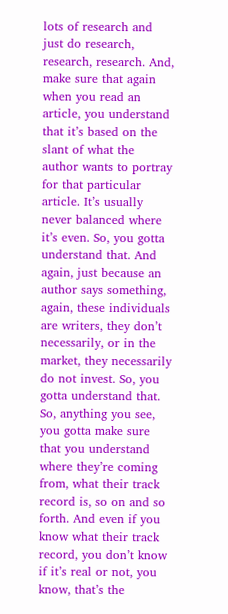lots of research and just do research, research, research. And, make sure that again when you read an article, you understand that it’s based on the slant of what the author wants to portray for that particular article. It’s usually never balanced where it’s even. So, you gotta understand that. And again, just because an author says something, again, these individuals are writers, they don’t necessarily, or in the market, they necessarily do not invest. So, you gotta understand that. So, anything you see, you gotta make sure that you understand where they’re coming from, what their track record is, so on and so forth. And even if you know what their track record, you don’t know if it’s real or not, you know, that’s the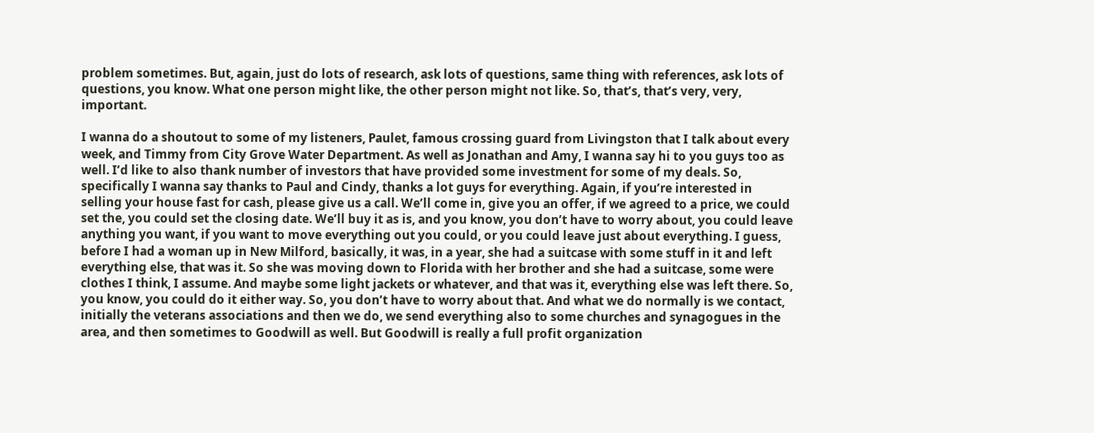problem sometimes. But, again, just do lots of research, ask lots of questions, same thing with references, ask lots of questions, you know. What one person might like, the other person might not like. So, that’s, that’s very, very, important.

I wanna do a shoutout to some of my listeners, Paulet, famous crossing guard from Livingston that I talk about every week, and Timmy from City Grove Water Department. As well as Jonathan and Amy, I wanna say hi to you guys too as well. I’d like to also thank number of investors that have provided some investment for some of my deals. So, specifically I wanna say thanks to Paul and Cindy, thanks a lot guys for everything. Again, if you’re interested in selling your house fast for cash, please give us a call. We’ll come in, give you an offer, if we agreed to a price, we could set the, you could set the closing date. We’ll buy it as is, and you know, you don’t have to worry about, you could leave anything you want, if you want to move everything out you could, or you could leave just about everything. I guess, before I had a woman up in New Milford, basically, it was, in a year, she had a suitcase with some stuff in it and left everything else, that was it. So she was moving down to Florida with her brother and she had a suitcase, some were clothes I think, I assume. And maybe some light jackets or whatever, and that was it, everything else was left there. So, you know, you could do it either way. So, you don’t have to worry about that. And what we do normally is we contact, initially the veterans associations and then we do, we send everything also to some churches and synagogues in the area, and then sometimes to Goodwill as well. But Goodwill is really a full profit organization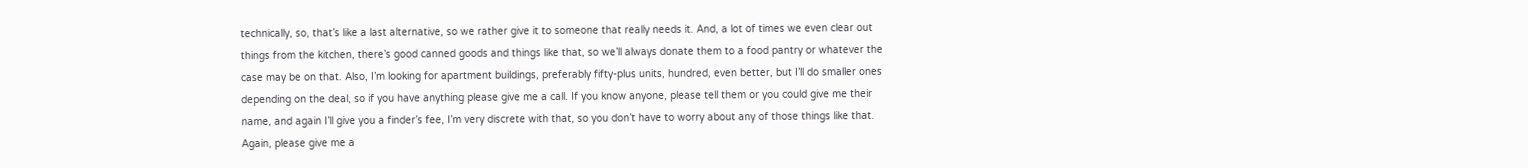technically, so, that’s like a last alternative, so we rather give it to someone that really needs it. And, a lot of times we even clear out things from the kitchen, there’s good canned goods and things like that, so we’ll always donate them to a food pantry or whatever the case may be on that. Also, I’m looking for apartment buildings, preferably fifty-plus units, hundred, even better, but I’ll do smaller ones depending on the deal, so if you have anything please give me a call. If you know anyone, please tell them or you could give me their name, and again I’ll give you a finder’s fee, I’m very discrete with that, so you don’t have to worry about any of those things like that. Again, please give me a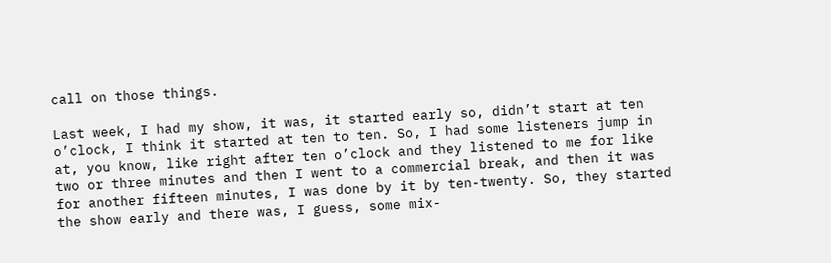call on those things.

Last week, I had my show, it was, it started early so, didn’t start at ten o’clock, I think it started at ten to ten. So, I had some listeners jump in at, you know, like right after ten o’clock and they listened to me for like two or three minutes and then I went to a commercial break, and then it was for another fifteen minutes, I was done by it by ten-twenty. So, they started the show early and there was, I guess, some mix-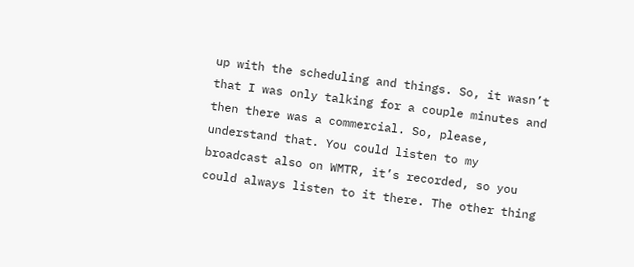up with the scheduling and things. So, it wasn’t that I was only talking for a couple minutes and then there was a commercial. So, please, understand that. You could listen to my broadcast also on WMTR, it’s recorded, so you could always listen to it there. The other thing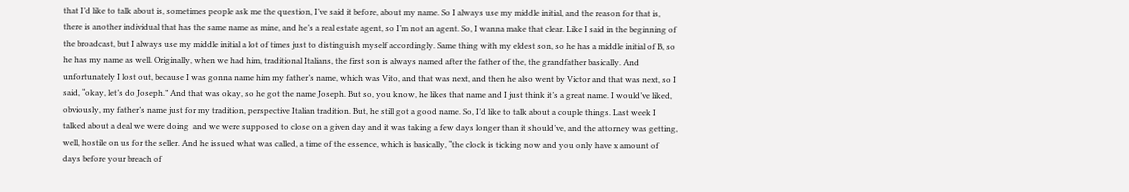that I’d like to talk about is, sometimes people ask me the question, I’ve said it before, about my name. So I always use my middle initial, and the reason for that is, there is another individual that has the same name as mine, and he’s a real estate agent, so I’m not an agent. So, I wanna make that clear. Like I said in the beginning of the broadcast, but I always use my middle initial a lot of times just to distinguish myself accordingly. Same thing with my eldest son, so he has a middle initial of B, so he has my name as well. Originally, when we had him, traditional Italians, the first son is always named after the father of the, the grandfather basically. And unfortunately I lost out, because I was gonna name him my father’s name, which was Vito, and that was next, and then he also went by Victor and that was next, so I said, “okay, let’s do Joseph.” And that was okay, so he got the name Joseph. But so, you know, he likes that name and I just think it’s a great name. I would’ve liked, obviously, my father’s name just for my tradition, perspective Italian tradition. But, he still got a good name. So, I’d like to talk about a couple things. Last week I talked about a deal we were doing  and we were supposed to close on a given day and it was taking a few days longer than it should’ve, and the attorney was getting, well, hostile on us for the seller. And he issued what was called, a time of the essence, which is basically, “the clock is ticking now and you only have x amount of days before your breach of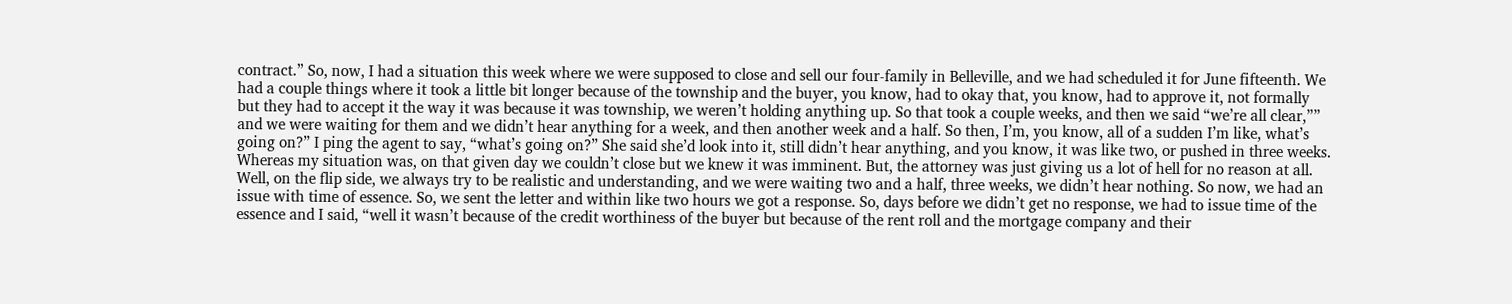contract.” So, now, I had a situation this week where we were supposed to close and sell our four-family in Belleville, and we had scheduled it for June fifteenth. We had a couple things where it took a little bit longer because of the township and the buyer, you know, had to okay that, you know, had to approve it, not formally but they had to accept it the way it was because it was township, we weren’t holding anything up. So that took a couple weeks, and then we said “we’re all clear,”” and we were waiting for them and we didn’t hear anything for a week, and then another week and a half. So then, I’m, you know, all of a sudden I’m like, what’s going on?” I ping the agent to say, “what’s going on?” She said she’d look into it, still didn’t hear anything, and you know, it was like two, or pushed in three weeks. Whereas my situation was, on that given day we couldn’t close but we knew it was imminent. But, the attorney was just giving us a lot of hell for no reason at all. Well, on the flip side, we always try to be realistic and understanding, and we were waiting two and a half, three weeks, we didn’t hear nothing. So now, we had an issue with time of essence. So, we sent the letter and within like two hours we got a response. So, days before we didn’t get no response, we had to issue time of the essence and I said, “well it wasn’t because of the credit worthiness of the buyer but because of the rent roll and the mortgage company and their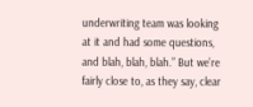underwriting team was looking at it and had some questions, and blah, blah, blah.” But we’re fairly close to, as they say, clear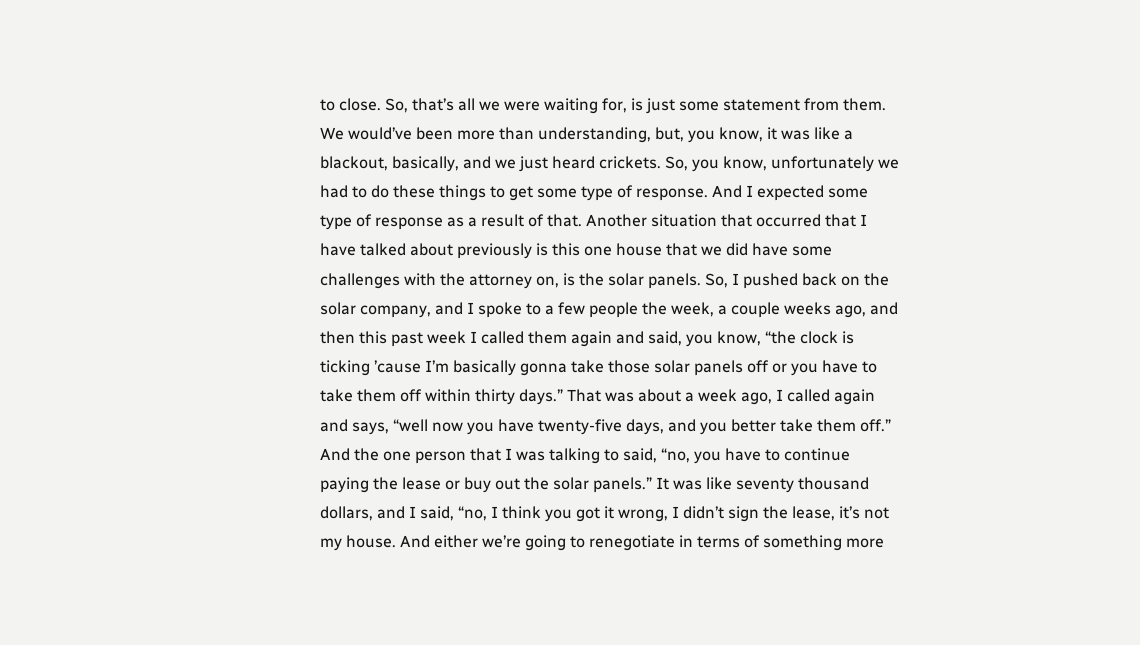to close. So, that’s all we were waiting for, is just some statement from them. We would’ve been more than understanding, but, you know, it was like a blackout, basically, and we just heard crickets. So, you know, unfortunately we had to do these things to get some type of response. And I expected some type of response as a result of that. Another situation that occurred that I have talked about previously is this one house that we did have some challenges with the attorney on, is the solar panels. So, I pushed back on the solar company, and I spoke to a few people the week, a couple weeks ago, and then this past week I called them again and said, you know, “the clock is ticking ’cause I’m basically gonna take those solar panels off or you have to take them off within thirty days.” That was about a week ago, I called again and says, “well now you have twenty-five days, and you better take them off.” And the one person that I was talking to said, “no, you have to continue paying the lease or buy out the solar panels.” It was like seventy thousand dollars, and I said, “no, I think you got it wrong, I didn’t sign the lease, it’s not my house. And either we’re going to renegotiate in terms of something more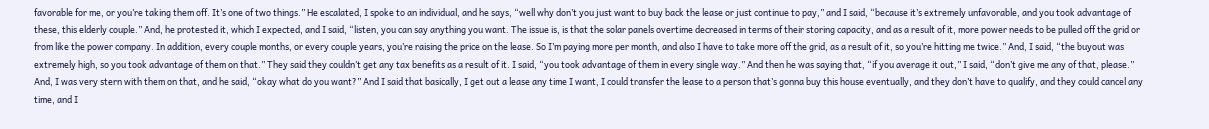favorable for me, or you’re taking them off. It’s one of two things.” He escalated, I spoke to an individual, and he says, “well why don’t you just want to buy back the lease or just continue to pay,” and I said, “because it’s extremely unfavorable, and you took advantage of these, this elderly couple.” And, he protested it, which I expected, and I said, “listen, you can say anything you want. The issue is, is that the solar panels overtime decreased in terms of their storing capacity, and as a result of it, more power needs to be pulled off the grid or from like the power company. In addition, every couple months, or every couple years, you’re raising the price on the lease. So I’m paying more per month, and also I have to take more off the grid, as a result of it, so you’re hitting me twice.” And, I said, “the buyout was extremely high, so you took advantage of them on that.” They said they couldn’t get any tax benefits as a result of it. I said, “you took advantage of them in every single way.” And then he was saying that, “if you average it out,” I said, “don’t give me any of that, please.” And, I was very stern with them on that, and he said, “okay what do you want?” And I said that basically, I get out a lease any time I want, I could transfer the lease to a person that’s gonna buy this house eventually, and they don’t have to qualify, and they could cancel any time, and I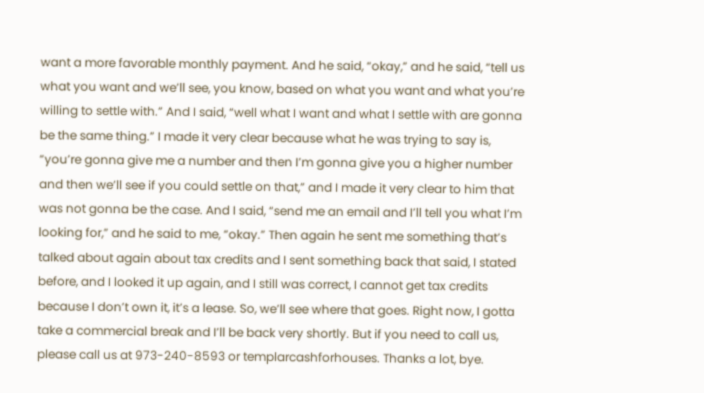want a more favorable monthly payment. And he said, “okay,” and he said, “tell us what you want and we’ll see, you know, based on what you want and what you’re willing to settle with.” And I said, “well what I want and what I settle with are gonna be the same thing.” I made it very clear because what he was trying to say is, “you’re gonna give me a number and then I’m gonna give you a higher number and then we’ll see if you could settle on that,” and I made it very clear to him that was not gonna be the case. And I said, “send me an email and I’ll tell you what I’m looking for,” and he said to me, “okay.” Then again he sent me something that’s talked about again about tax credits and I sent something back that said, I stated before, and I looked it up again, and I still was correct, I cannot get tax credits because I don’t own it, it’s a lease. So, we’ll see where that goes. Right now, I gotta take a commercial break and I’ll be back very shortly. But if you need to call us, please call us at 973-240-8593 or templarcashforhouses. Thanks a lot, bye.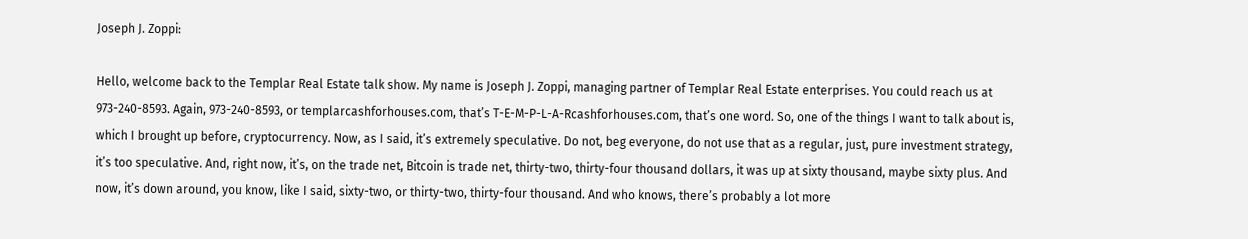Joseph J. Zoppi:

Hello, welcome back to the Templar Real Estate talk show. My name is Joseph J. Zoppi, managing partner of Templar Real Estate enterprises. You could reach us at 973-240-8593. Again, 973-240-8593, or templarcashforhouses.com, that’s T-E-M-P-L-A-Rcashforhouses.com, that’s one word. So, one of the things I want to talk about is, which I brought up before, cryptocurrency. Now, as I said, it’s extremely speculative. Do not, beg everyone, do not use that as a regular, just, pure investment strategy, it’s too speculative. And, right now, it’s, on the trade net, Bitcoin is trade net, thirty-two, thirty-four thousand dollars, it was up at sixty thousand, maybe sixty plus. And now, it’s down around, you know, like I said, sixty-two, or thirty-two, thirty-four thousand. And who knows, there’s probably a lot more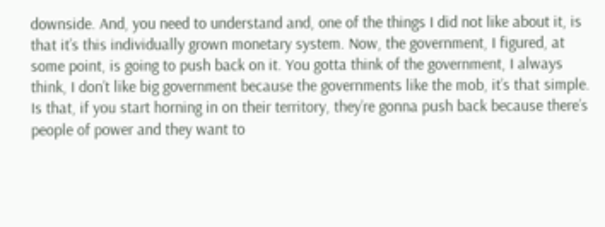downside. And, you need to understand and, one of the things I did not like about it, is that it’s this individually grown monetary system. Now, the government, I figured, at some point, is going to push back on it. You gotta think of the government, I always think, I don’t like big government because the governments like the mob, it’s that simple. Is that, if you start horning in on their territory, they’re gonna push back because there’s people of power and they want to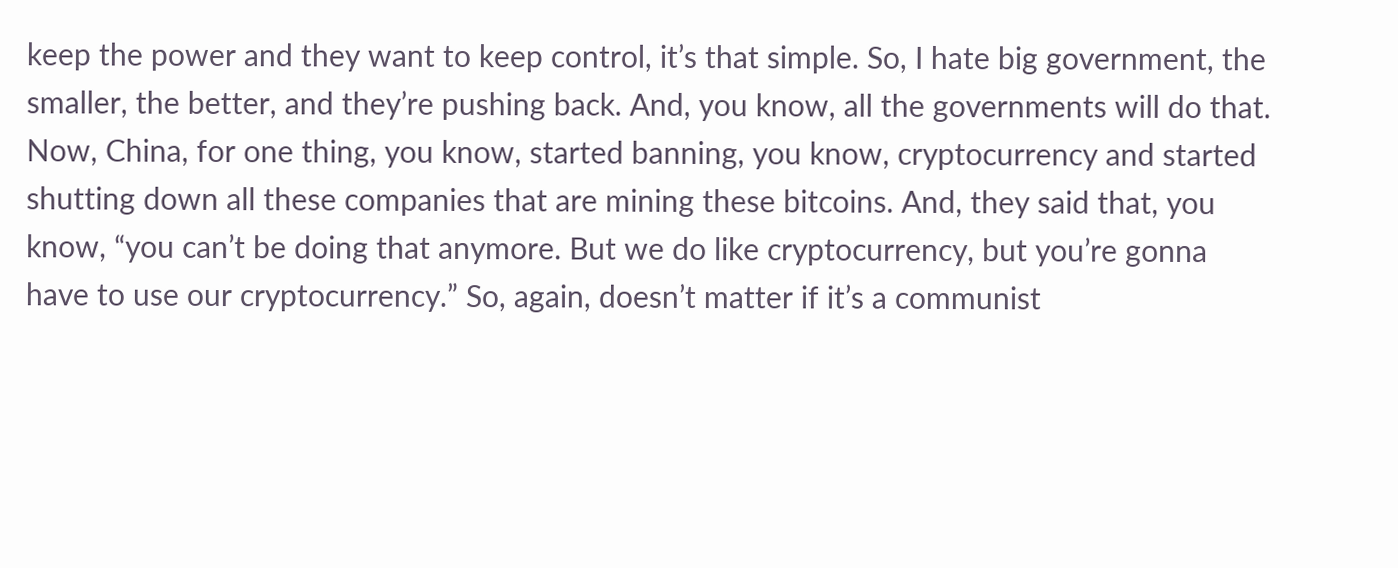keep the power and they want to keep control, it’s that simple. So, I hate big government, the smaller, the better, and they’re pushing back. And, you know, all the governments will do that. Now, China, for one thing, you know, started banning, you know, cryptocurrency and started shutting down all these companies that are mining these bitcoins. And, they said that, you know, “you can’t be doing that anymore. But we do like cryptocurrency, but you’re gonna have to use our cryptocurrency.” So, again, doesn’t matter if it’s a communist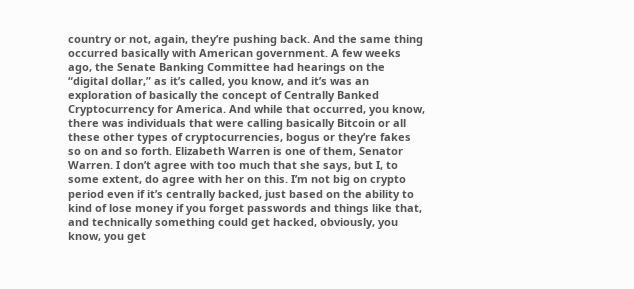country or not, again, they’re pushing back. And the same thing occurred basically with American government. A few weeks ago, the Senate Banking Committee had hearings on the “digital dollar,” as it’s called, you know, and it’s was an exploration of basically the concept of Centrally Banked Cryptocurrency for America. And while that occurred, you know, there was individuals that were calling basically Bitcoin or all these other types of cryptocurrencies, bogus or they’re fakes so on and so forth. Elizabeth Warren is one of them, Senator Warren. I don’t agree with too much that she says, but I, to some extent, do agree with her on this. I’m not big on crypto period even if it’s centrally backed, just based on the ability to kind of lose money if you forget passwords and things like that, and technically something could get hacked, obviously, you know, you get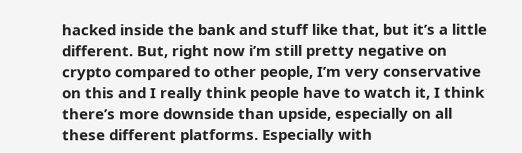hacked inside the bank and stuff like that, but it’s a little different. But, right now i’m still pretty negative on crypto compared to other people, I’m very conservative on this and I really think people have to watch it, I think there’s more downside than upside, especially on all these different platforms. Especially with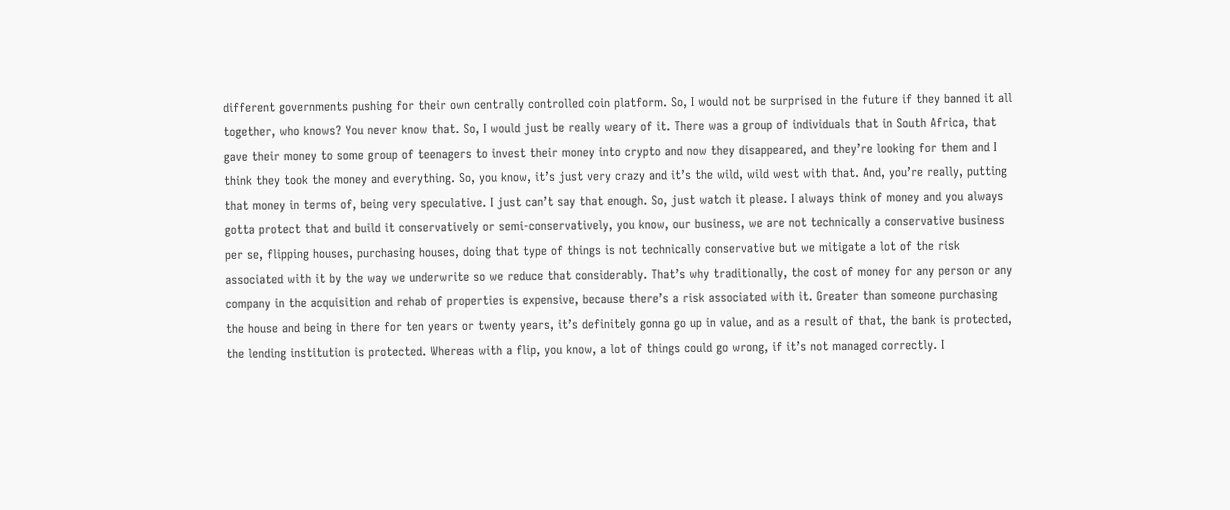different governments pushing for their own centrally controlled coin platform. So, I would not be surprised in the future if they banned it all together, who knows? You never know that. So, I would just be really weary of it. There was a group of individuals that in South Africa, that gave their money to some group of teenagers to invest their money into crypto and now they disappeared, and they’re looking for them and I think they took the money and everything. So, you know, it’s just very crazy and it’s the wild, wild west with that. And, you’re really, putting that money in terms of, being very speculative. I just can’t say that enough. So, just watch it please. I always think of money and you always gotta protect that and build it conservatively or semi-conservatively, you know, our business, we are not technically a conservative business per se, flipping houses, purchasing houses, doing that type of things is not technically conservative but we mitigate a lot of the risk associated with it by the way we underwrite so we reduce that considerably. That’s why traditionally, the cost of money for any person or any company in the acquisition and rehab of properties is expensive, because there’s a risk associated with it. Greater than someone purchasing the house and being in there for ten years or twenty years, it’s definitely gonna go up in value, and as a result of that, the bank is protected, the lending institution is protected. Whereas with a flip, you know, a lot of things could go wrong, if it’s not managed correctly. I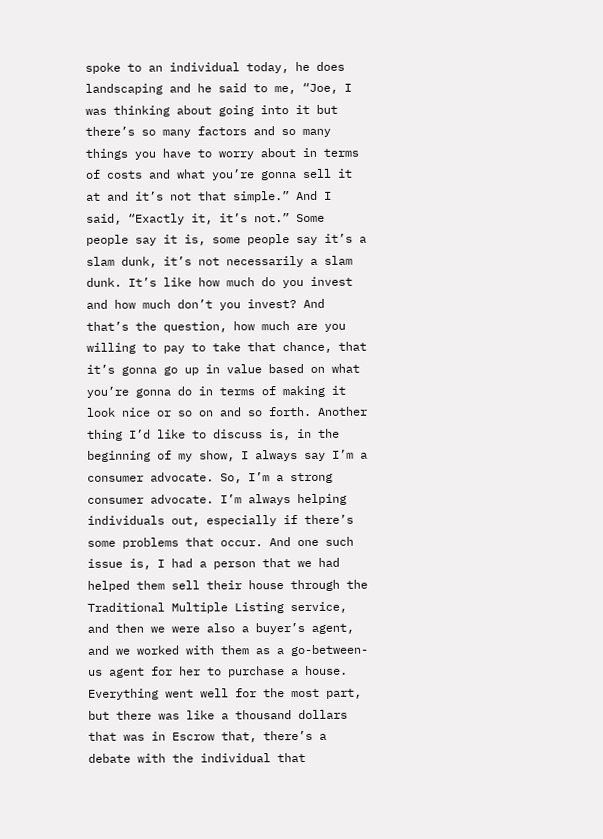spoke to an individual today, he does landscaping and he said to me, “Joe, I was thinking about going into it but there’s so many factors and so many things you have to worry about in terms of costs and what you’re gonna sell it at and it’s not that simple.” And I said, “Exactly it, it’s not.” Some people say it is, some people say it’s a slam dunk, it’s not necessarily a slam dunk. It’s like how much do you invest and how much don’t you invest? And that’s the question, how much are you willing to pay to take that chance, that it’s gonna go up in value based on what you’re gonna do in terms of making it look nice or so on and so forth. Another thing I’d like to discuss is, in the beginning of my show, I always say I’m a consumer advocate. So, I’m a strong consumer advocate. I’m always helping individuals out, especially if there’s some problems that occur. And one such issue is, I had a person that we had helped them sell their house through the Traditional Multiple Listing service, and then we were also a buyer’s agent, and we worked with them as a go-between-us agent for her to purchase a house. Everything went well for the most part, but there was like a thousand dollars that was in Escrow that, there’s a debate with the individual that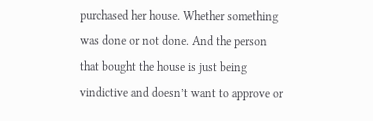purchased her house. Whether something was done or not done. And the person that bought the house is just being vindictive and doesn’t want to approve or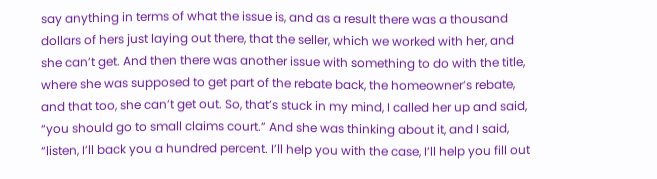say anything in terms of what the issue is, and as a result there was a thousand dollars of hers just laying out there, that the seller, which we worked with her, and she can’t get. And then there was another issue with something to do with the title, where she was supposed to get part of the rebate back, the homeowner’s rebate, and that too, she can’t get out. So, that’s stuck in my mind, I called her up and said, “you should go to small claims court.” And she was thinking about it, and I said, “listen, I’ll back you a hundred percent. I’ll help you with the case, I’ll help you fill out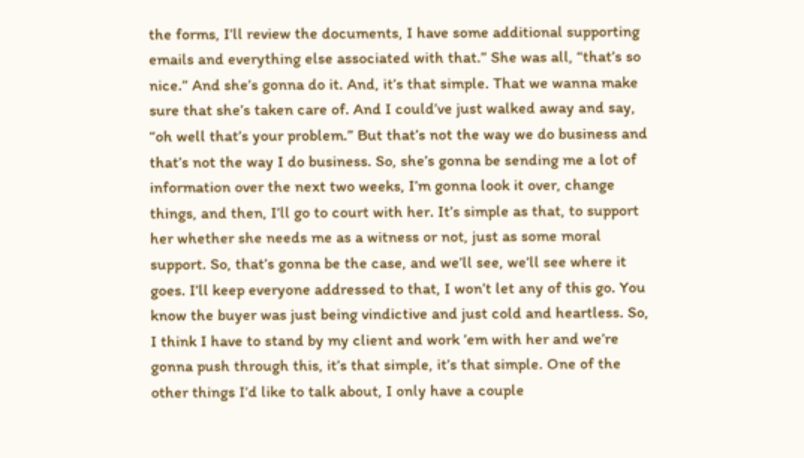the forms, I’ll review the documents, I have some additional supporting emails and everything else associated with that.” She was all, “that’s so nice.” And she’s gonna do it. And, it’s that simple. That we wanna make sure that she’s taken care of. And I could’ve just walked away and say, “oh well that’s your problem.” But that’s not the way we do business and that’s not the way I do business. So, she’s gonna be sending me a lot of information over the next two weeks, I’m gonna look it over, change things, and then, I’ll go to court with her. It’s simple as that, to support her whether she needs me as a witness or not, just as some moral support. So, that’s gonna be the case, and we’ll see, we’ll see where it goes. I’ll keep everyone addressed to that, I won’t let any of this go. You know the buyer was just being vindictive and just cold and heartless. So, I think I have to stand by my client and work ’em with her and we’re gonna push through this, it’s that simple, it’s that simple. One of the other things I’d like to talk about, I only have a couple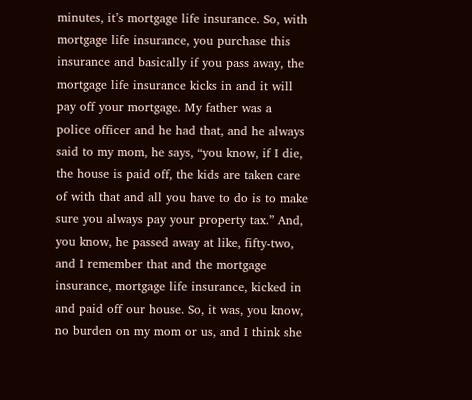minutes, it’s mortgage life insurance. So, with mortgage life insurance, you purchase this insurance and basically if you pass away, the mortgage life insurance kicks in and it will pay off your mortgage. My father was a police officer and he had that, and he always said to my mom, he says, “you know, if I die, the house is paid off, the kids are taken care of with that and all you have to do is to make sure you always pay your property tax.” And, you know, he passed away at like, fifty-two, and I remember that and the mortgage insurance, mortgage life insurance, kicked in and paid off our house. So, it was, you know, no burden on my mom or us, and I think she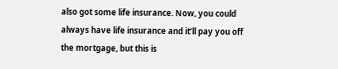also got some life insurance. Now, you could always have life insurance and it’ll pay you off the mortgage, but this is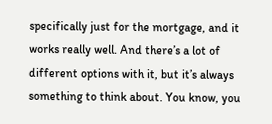specifically just for the mortgage, and it works really well. And there’s a lot of different options with it, but it’s always something to think about. You know, you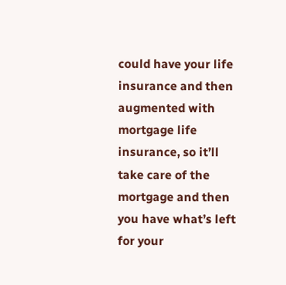could have your life insurance and then augmented with mortgage life insurance, so it’ll take care of the mortgage and then you have what’s left for your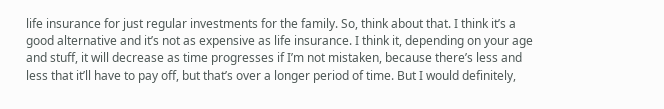life insurance for just regular investments for the family. So, think about that. I think it’s a good alternative and it’s not as expensive as life insurance. I think it, depending on your age and stuff, it will decrease as time progresses if I’m not mistaken, because there’s less and less that it’ll have to pay off, but that’s over a longer period of time. But I would definitely,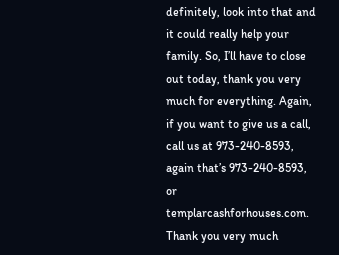definitely, look into that and it could really help your family. So, I’ll have to close out today, thank you very much for everything. Again, if you want to give us a call, call us at 973-240-8593, again that’s 973-240-8593, or templarcashforhouses.com. Thank you very much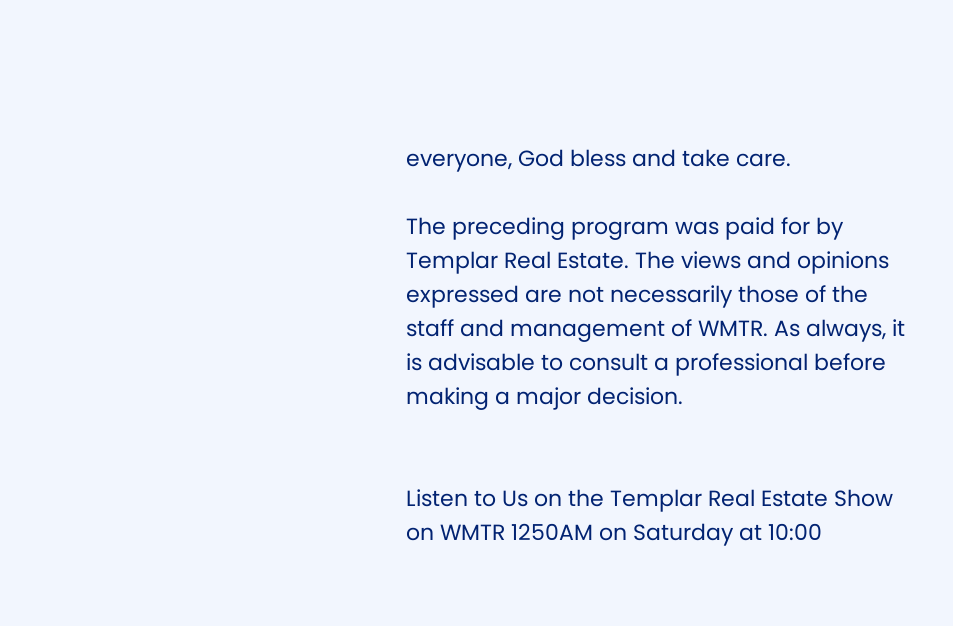everyone, God bless and take care.

The preceding program was paid for by Templar Real Estate. The views and opinions expressed are not necessarily those of the staff and management of WMTR. As always, it is advisable to consult a professional before making a major decision.


Listen to Us on the Templar Real Estate Show on WMTR 1250AM on Saturday at 10:00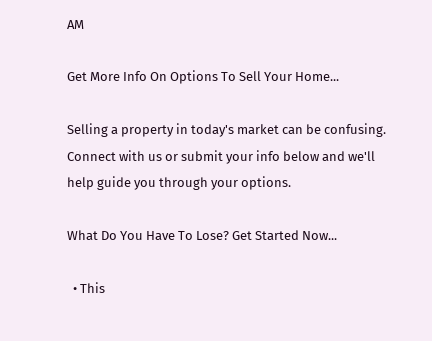AM

Get More Info On Options To Sell Your Home...

Selling a property in today's market can be confusing. Connect with us or submit your info below and we'll help guide you through your options.

What Do You Have To Lose? Get Started Now...

  • This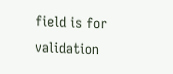field is for validation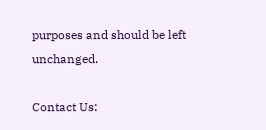purposes and should be left unchanged.

Contact Us: